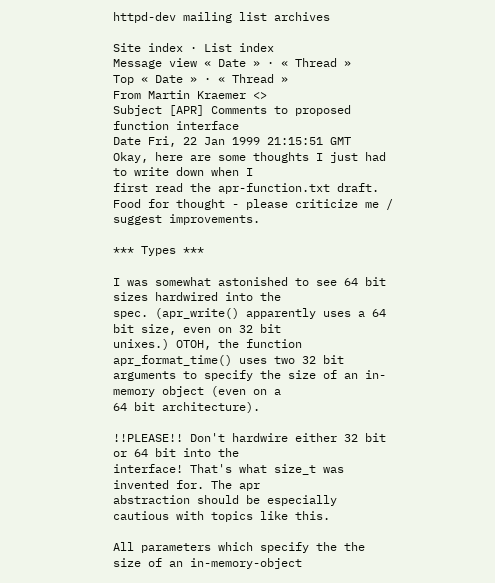httpd-dev mailing list archives

Site index · List index
Message view « Date » · « Thread »
Top « Date » · « Thread »
From Martin Kraemer <>
Subject [APR] Comments to proposed function interface
Date Fri, 22 Jan 1999 21:15:51 GMT
Okay, here are some thoughts I just had to write down when I
first read the apr-function.txt draft.
Food for thought - please criticize me / suggest improvements.

*** Types ***

I was somewhat astonished to see 64 bit sizes hardwired into the
spec. (apr_write() apparently uses a 64 bit size, even on 32 bit
unixes.) OTOH, the function apr_format_time() uses two 32 bit
arguments to specify the size of an in-memory object (even on a
64 bit architecture).

!!PLEASE!! Don't hardwire either 32 bit or 64 bit into the
interface! That's what size_t was invented for. The apr
abstraction should be especially cautious with topics like this.

All parameters which specify the the size of an in-memory-object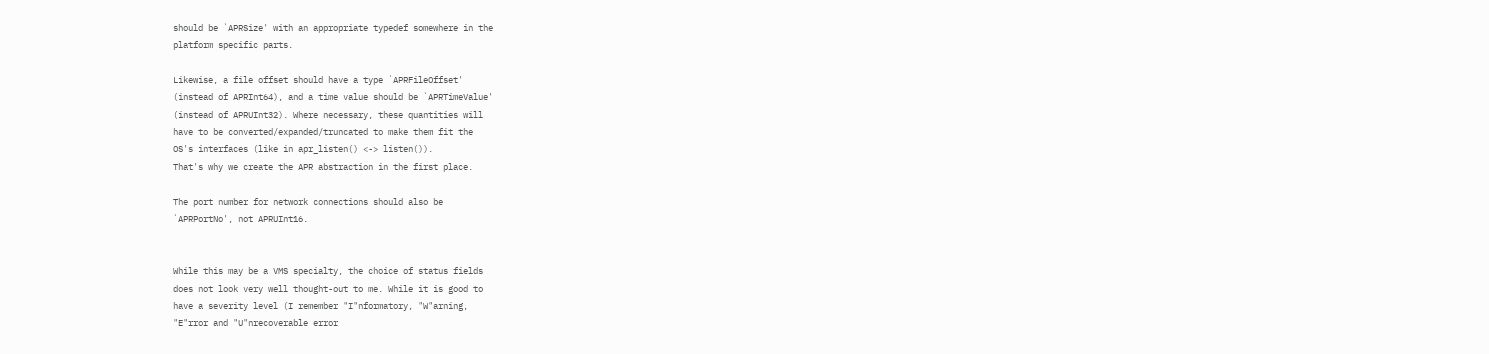should be `APRSize' with an appropriate typedef somewhere in the
platform specific parts.

Likewise, a file offset should have a type `APRFileOffset'
(instead of APRInt64), and a time value should be `APRTimeValue'
(instead of APRUInt32). Where necessary, these quantities will
have to be converted/expanded/truncated to make them fit the
OS's interfaces (like in apr_listen() <-> listen()).
That's why we create the APR abstraction in the first place.

The port number for network connections should also be
`APRPortNo', not APRUInt16.


While this may be a VMS specialty, the choice of status fields
does not look very well thought-out to me. While it is good to
have a severity level (I remember "I"nformatory, "W"arning,
"E"rror and "U"nrecoverable error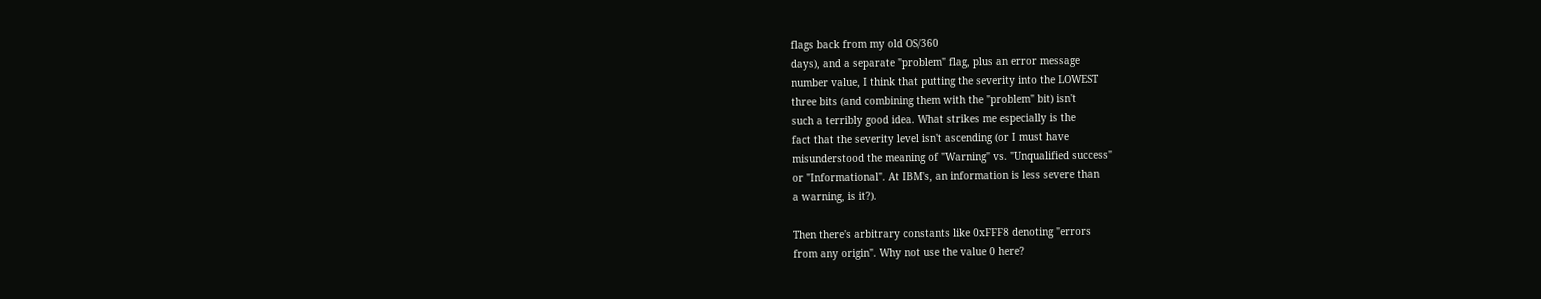flags back from my old OS/360
days), and a separate "problem" flag, plus an error message
number value, I think that putting the severity into the LOWEST
three bits (and combining them with the "problem" bit) isn't
such a terribly good idea. What strikes me especially is the
fact that the severity level isn't ascending (or I must have
misunderstood the meaning of "Warning" vs. "Unqualified success"
or "Informational". At IBM's, an information is less severe than
a warning, is it?).

Then there's arbitrary constants like 0xFFF8 denoting "errors
from any origin". Why not use the value 0 here?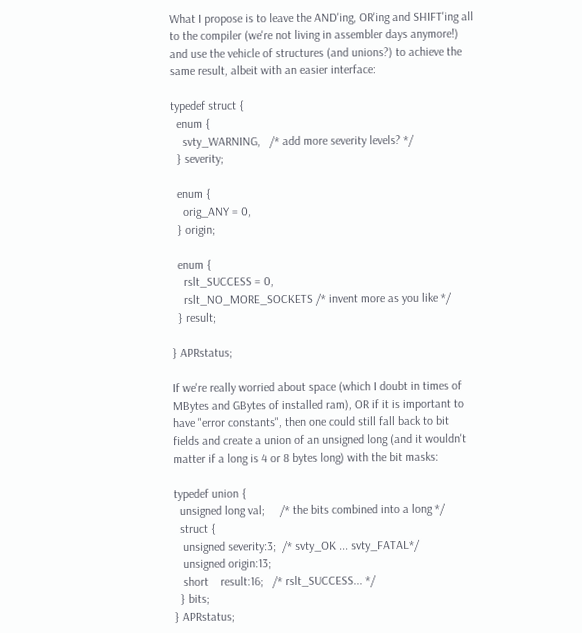What I propose is to leave the AND'ing, OR'ing and SHIFT'ing all
to the compiler (we're not living in assembler days anymore!)
and use the vehicle of structures (and unions?) to achieve the
same result, albeit with an easier interface:

typedef struct {
  enum {
    svty_WARNING,   /* add more severity levels? */
  } severity;

  enum {
    orig_ANY = 0,
  } origin;

  enum {
    rslt_SUCCESS = 0,
    rslt_NO_MORE_SOCKETS /* invent more as you like */
  } result;

} APRstatus;

If we're really worried about space (which I doubt in times of
MBytes and GBytes of installed ram), OR if it is important to
have "error constants", then one could still fall back to bit
fields and create a union of an unsigned long (and it wouldn't
matter if a long is 4 or 8 bytes long) with the bit masks:

typedef union {
  unsigned long val;     /* the bits combined into a long */
  struct {
   unsigned severity:3;  /* svty_OK ... svty_FATAL*/
   unsigned origin:13;
   short    result:16;   /* rslt_SUCCESS... */
  } bits;
} APRstatus;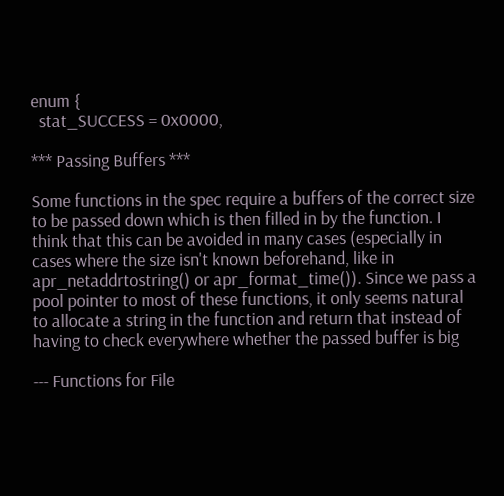enum {
  stat_SUCCESS = 0x0000,

*** Passing Buffers ***

Some functions in the spec require a buffers of the correct size
to be passed down which is then filled in by the function. I
think that this can be avoided in many cases (especially in
cases where the size isn't known beforehand, like in
apr_netaddrtostring() or apr_format_time()). Since we pass a
pool pointer to most of these functions, it only seems natural
to allocate a string in the function and return that instead of
having to check everywhere whether the passed buffer is big

--- Functions for File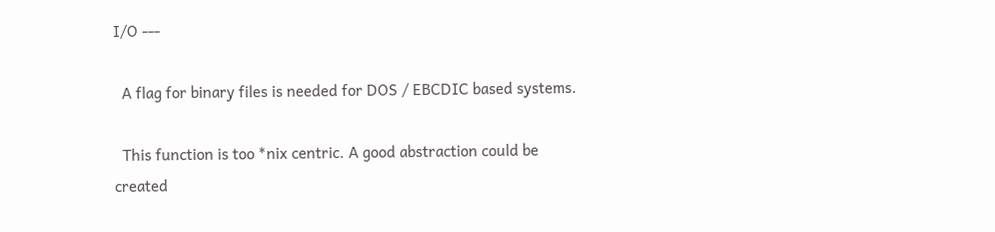I/O ---

  A flag for binary files is needed for DOS / EBCDIC based systems.

  This function is too *nix centric. A good abstraction could be
created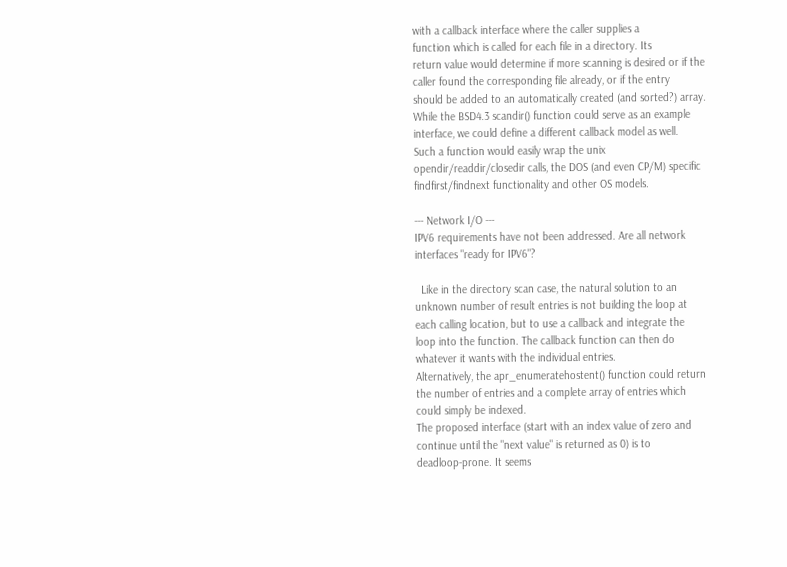with a callback interface where the caller supplies a
function which is called for each file in a directory. Its
return value would determine if more scanning is desired or if the
caller found the corresponding file already, or if the entry
should be added to an automatically created (and sorted?) array.
While the BSD4.3 scandir() function could serve as an example
interface, we could define a different callback model as well.
Such a function would easily wrap the unix
opendir/readdir/closedir calls, the DOS (and even CP/M) specific
findfirst/findnext functionality and other OS models.

--- Network I/O ---
IPV6 requirements have not been addressed. Are all network
interfaces "ready for IPV6"?

  Like in the directory scan case, the natural solution to an
unknown number of result entries is not building the loop at
each calling location, but to use a callback and integrate the
loop into the function. The callback function can then do
whatever it wants with the individual entries.
Alternatively, the apr_enumeratehostent() function could return
the number of entries and a complete array of entries which
could simply be indexed.
The proposed interface (start with an index value of zero and
continue until the "next value" is returned as 0) is to
deadloop-prone. It seems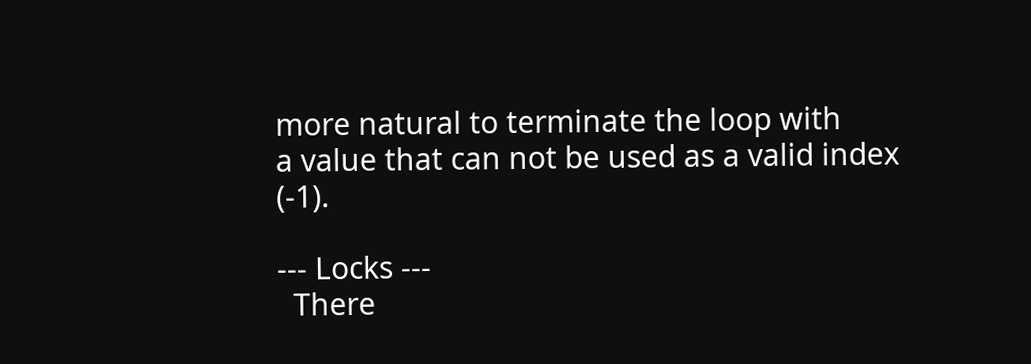more natural to terminate the loop with
a value that can not be used as a valid index (-1).

--- Locks ---
  There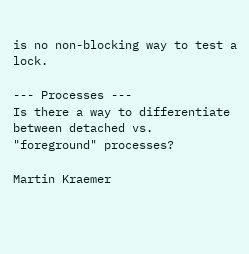is no non-blocking way to test a lock.

--- Processes ---
Is there a way to differentiate between detached vs.
"foreground" processes?

Martin Kraemer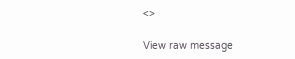<>

View raw message